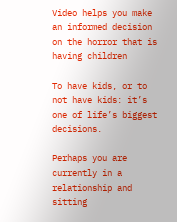Video helps you make an informed decision on the horror that is having children

To have kids, or to not have kids: it’s one of life’s biggest decisions.

Perhaps you are currently in a relationship and sitting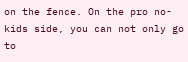on the fence. On the pro no-kids side, you can not only go to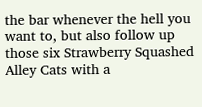the bar whenever the hell you want to, but also follow up those six Strawberry Squashed Alley Cats with a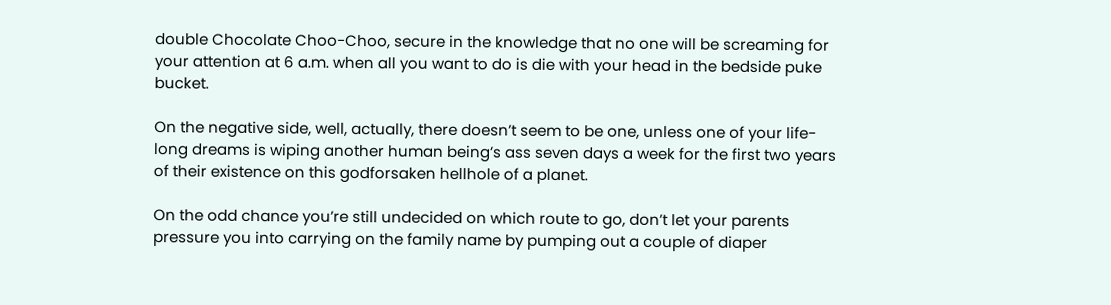double Chocolate Choo-Choo, secure in the knowledge that no one will be screaming for your attention at 6 a.m. when all you want to do is die with your head in the bedside puke bucket.

On the negative side, well, actually, there doesn’t seem to be one, unless one of your life-long dreams is wiping another human being’s ass seven days a week for the first two years of their existence on this godforsaken hellhole of a planet.

On the odd chance you’re still undecided on which route to go, don’t let your parents pressure you into carrying on the family name by pumping out a couple of diaper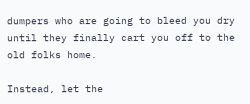dumpers who are going to bleed you dry until they finally cart you off to the old folks home.

Instead, let the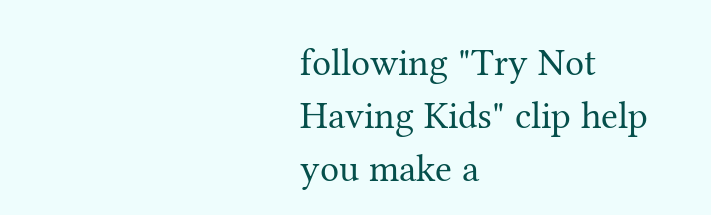following "Try Not Having Kids" clip help you make a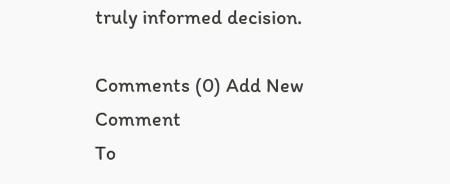truly informed decision.

Comments (0) Add New Comment
To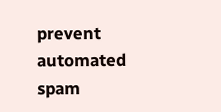prevent automated spam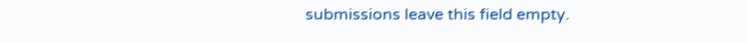submissions leave this field empty.